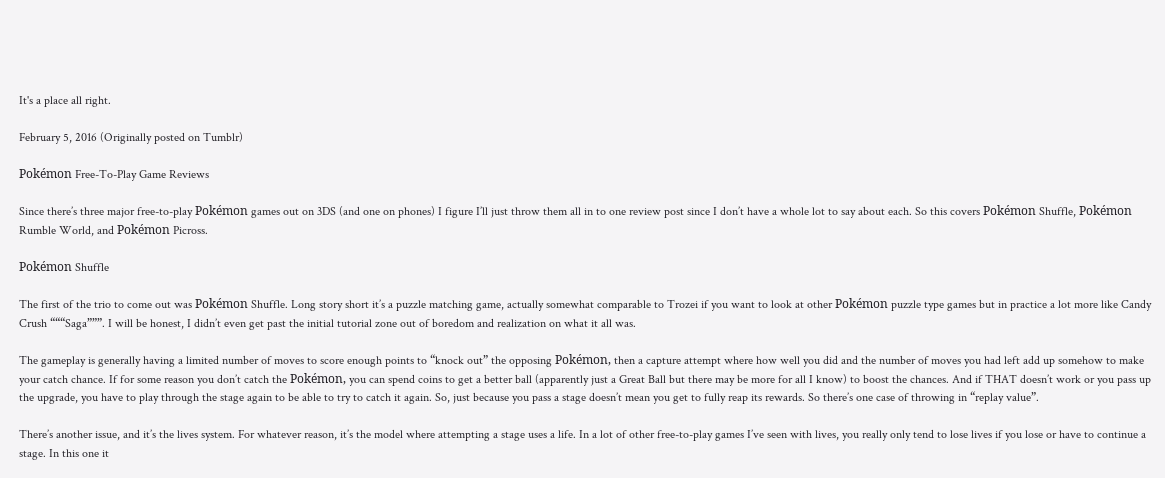It's a place all right.

February 5, 2016 (Originally posted on Tumblr)

Pokémon Free-To-Play Game Reviews

Since there’s three major free-to-play Pokémon games out on 3DS (and one on phones) I figure I’ll just throw them all in to one review post since I don’t have a whole lot to say about each. So this covers Pokémon Shuffle, Pokémon Rumble World, and Pokémon Picross.

Pokémon Shuffle

The first of the trio to come out was Pokémon Shuffle. Long story short it’s a puzzle matching game, actually somewhat comparable to Trozei if you want to look at other Pokémon puzzle type games but in practice a lot more like Candy Crush “““Saga”””. I will be honest, I didn’t even get past the initial tutorial zone out of boredom and realization on what it all was.

The gameplay is generally having a limited number of moves to score enough points to “knock out” the opposing Pokémon, then a capture attempt where how well you did and the number of moves you had left add up somehow to make your catch chance. If for some reason you don’t catch the Pokémon, you can spend coins to get a better ball (apparently just a Great Ball but there may be more for all I know) to boost the chances. And if THAT doesn’t work or you pass up the upgrade, you have to play through the stage again to be able to try to catch it again. So, just because you pass a stage doesn’t mean you get to fully reap its rewards. So there’s one case of throwing in “replay value”.

There’s another issue, and it’s the lives system. For whatever reason, it’s the model where attempting a stage uses a life. In a lot of other free-to-play games I’ve seen with lives, you really only tend to lose lives if you lose or have to continue a stage. In this one it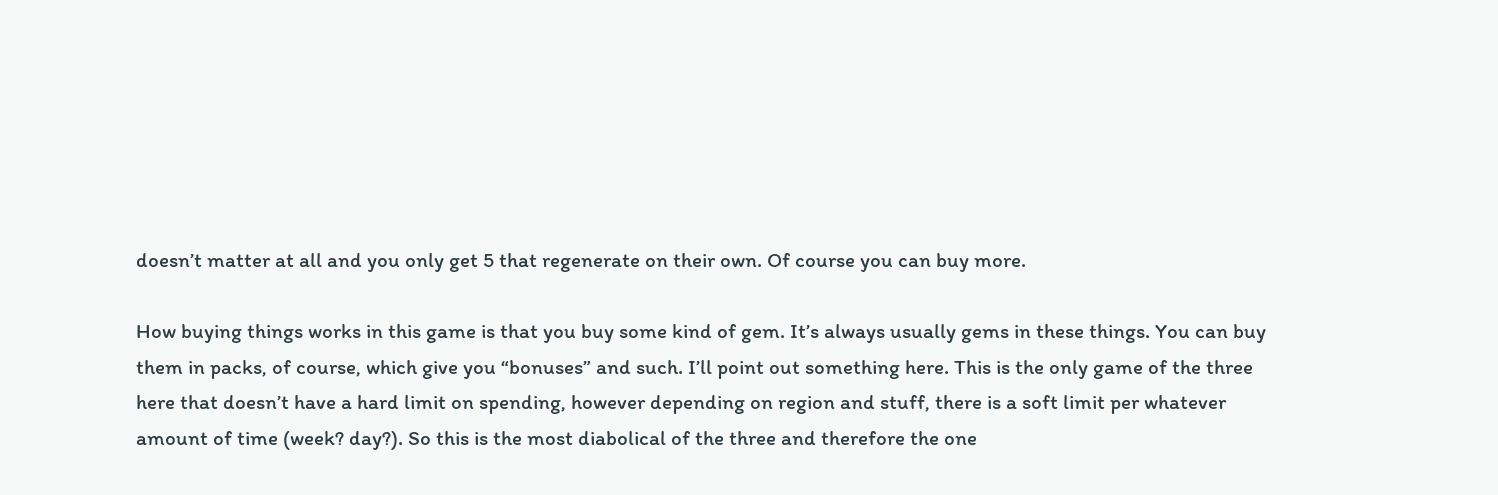doesn’t matter at all and you only get 5 that regenerate on their own. Of course you can buy more.

How buying things works in this game is that you buy some kind of gem. It’s always usually gems in these things. You can buy them in packs, of course, which give you “bonuses” and such. I’ll point out something here. This is the only game of the three here that doesn’t have a hard limit on spending, however depending on region and stuff, there is a soft limit per whatever amount of time (week? day?). So this is the most diabolical of the three and therefore the one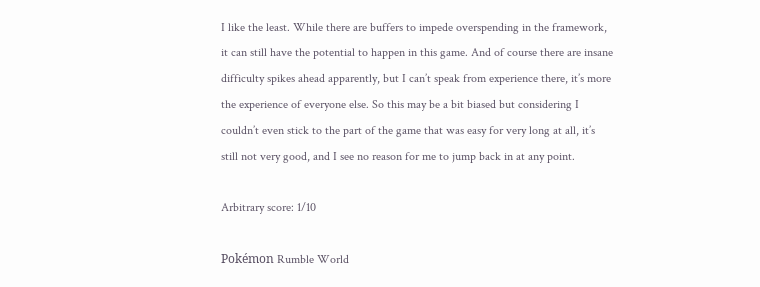I like the least. While there are buffers to impede overspending in the framework, it can still have the potential to happen in this game. And of course there are insane difficulty spikes ahead apparently, but I can’t speak from experience there, it’s more the experience of everyone else. So this may be a bit biased but considering I couldn’t even stick to the part of the game that was easy for very long at all, it’s still not very good, and I see no reason for me to jump back in at any point.

Arbitrary score: 1/10

Pokémon Rumble World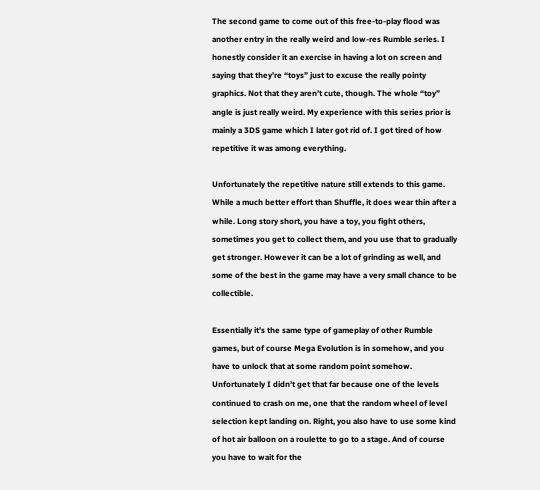The second game to come out of this free-to-play flood was another entry in the really weird and low-res Rumble series. I honestly consider it an exercise in having a lot on screen and saying that they’re “toys” just to excuse the really pointy graphics. Not that they aren’t cute, though. The whole “toy” angle is just really weird. My experience with this series prior is mainly a 3DS game which I later got rid of. I got tired of how repetitive it was among everything.

Unfortunately the repetitive nature still extends to this game. While a much better effort than Shuffle, it does wear thin after a while. Long story short, you have a toy, you fight others, sometimes you get to collect them, and you use that to gradually get stronger. However it can be a lot of grinding as well, and some of the best in the game may have a very small chance to be collectible.

Essentially it’s the same type of gameplay of other Rumble games, but of course Mega Evolution is in somehow, and you have to unlock that at some random point somehow. Unfortunately I didn’t get that far because one of the levels continued to crash on me, one that the random wheel of level selection kept landing on. Right, you also have to use some kind of hot air balloon on a roulette to go to a stage. And of course you have to wait for the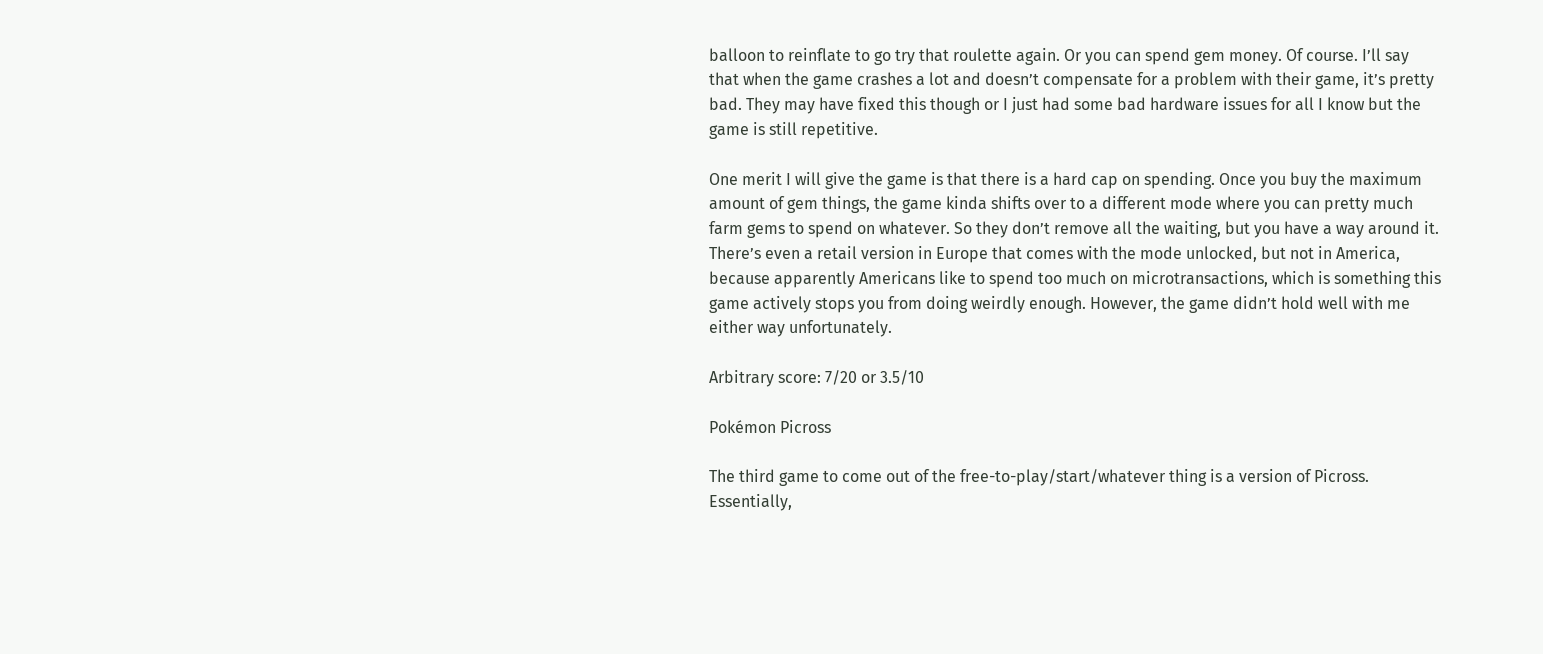balloon to reinflate to go try that roulette again. Or you can spend gem money. Of course. I’ll say that when the game crashes a lot and doesn’t compensate for a problem with their game, it’s pretty bad. They may have fixed this though or I just had some bad hardware issues for all I know but the game is still repetitive.

One merit I will give the game is that there is a hard cap on spending. Once you buy the maximum amount of gem things, the game kinda shifts over to a different mode where you can pretty much farm gems to spend on whatever. So they don’t remove all the waiting, but you have a way around it. There’s even a retail version in Europe that comes with the mode unlocked, but not in America, because apparently Americans like to spend too much on microtransactions, which is something this game actively stops you from doing weirdly enough. However, the game didn’t hold well with me either way unfortunately.

Arbitrary score: 7/20 or 3.5/10

Pokémon Picross

The third game to come out of the free-to-play/start/whatever thing is a version of Picross. Essentially,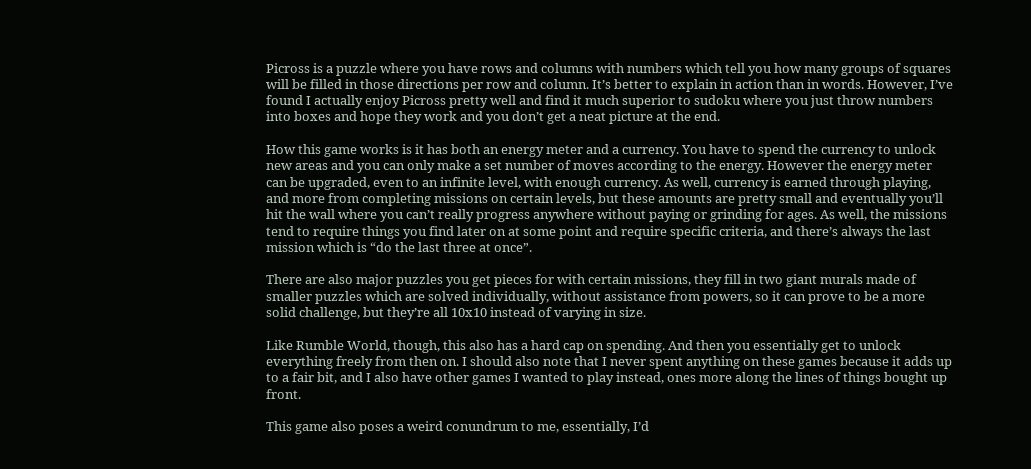Picross is a puzzle where you have rows and columns with numbers which tell you how many groups of squares will be filled in those directions per row and column. It’s better to explain in action than in words. However, I’ve found I actually enjoy Picross pretty well and find it much superior to sudoku where you just throw numbers into boxes and hope they work and you don’t get a neat picture at the end.

How this game works is it has both an energy meter and a currency. You have to spend the currency to unlock new areas and you can only make a set number of moves according to the energy. However the energy meter can be upgraded, even to an infinite level, with enough currency. As well, currency is earned through playing, and more from completing missions on certain levels, but these amounts are pretty small and eventually you’ll hit the wall where you can’t really progress anywhere without paying or grinding for ages. As well, the missions tend to require things you find later on at some point and require specific criteria, and there’s always the last mission which is “do the last three at once”.

There are also major puzzles you get pieces for with certain missions, they fill in two giant murals made of smaller puzzles which are solved individually, without assistance from powers, so it can prove to be a more solid challenge, but they’re all 10x10 instead of varying in size.

Like Rumble World, though, this also has a hard cap on spending. And then you essentially get to unlock everything freely from then on. I should also note that I never spent anything on these games because it adds up to a fair bit, and I also have other games I wanted to play instead, ones more along the lines of things bought up front.

This game also poses a weird conundrum to me, essentially, I’d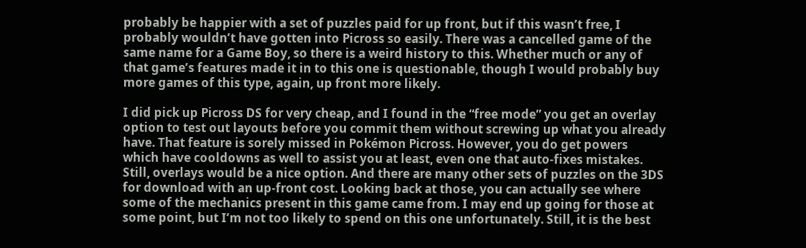probably be happier with a set of puzzles paid for up front, but if this wasn’t free, I probably wouldn’t have gotten into Picross so easily. There was a cancelled game of the same name for a Game Boy, so there is a weird history to this. Whether much or any of that game’s features made it in to this one is questionable, though I would probably buy more games of this type, again, up front more likely.

I did pick up Picross DS for very cheap, and I found in the “free mode” you get an overlay option to test out layouts before you commit them without screwing up what you already have. That feature is sorely missed in Pokémon Picross. However, you do get powers which have cooldowns as well to assist you at least, even one that auto-fixes mistakes. Still, overlays would be a nice option. And there are many other sets of puzzles on the 3DS for download with an up-front cost. Looking back at those, you can actually see where some of the mechanics present in this game came from. I may end up going for those at some point, but I’m not too likely to spend on this one unfortunately. Still, it is the best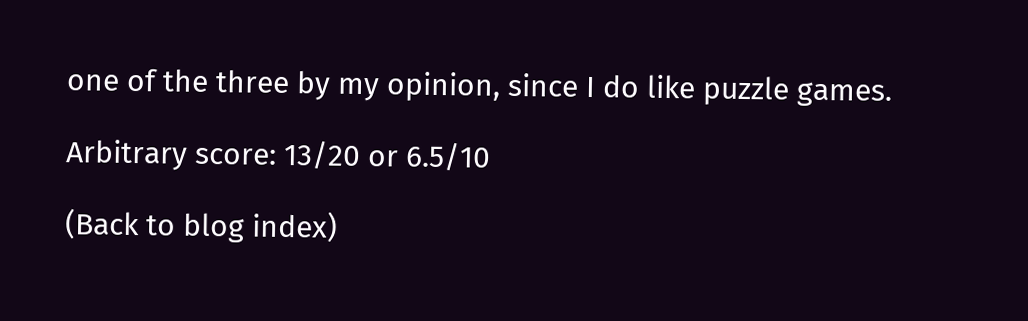one of the three by my opinion, since I do like puzzle games.

Arbitrary score: 13/20 or 6.5/10

(Back to blog index)